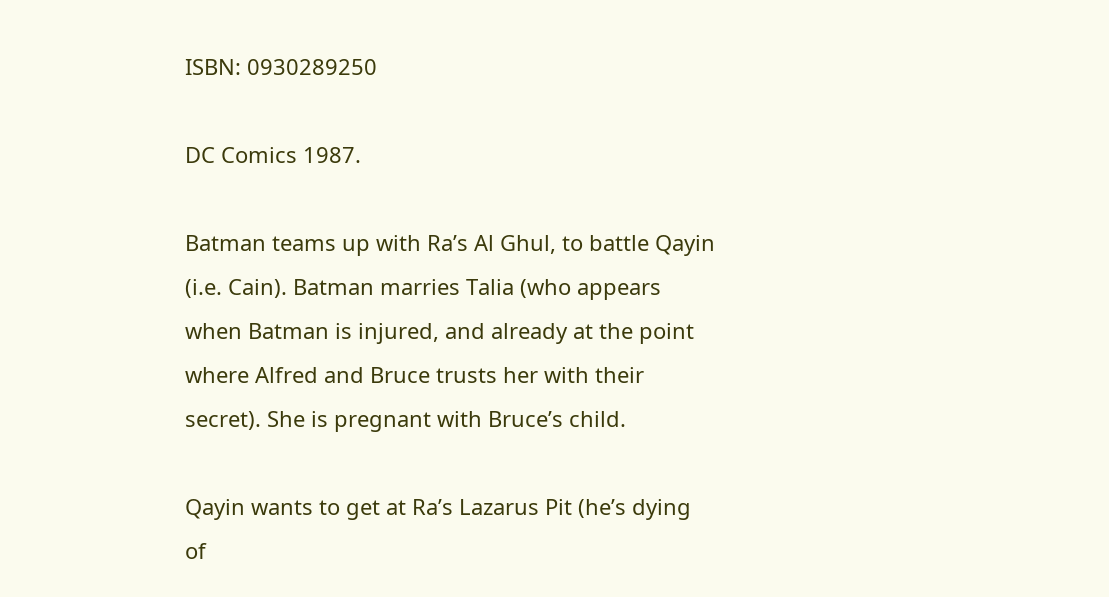ISBN: 0930289250

DC Comics 1987.

Batman teams up with Ra’s Al Ghul, to battle Qayin (i.e. Cain). Batman marries Talia (who appears when Batman is injured, and already at the point where Alfred and Bruce trusts her with their secret). She is pregnant with Bruce’s child.

Qayin wants to get at Ra’s Lazarus Pit (he’s dying of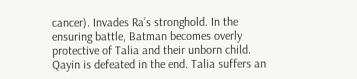cancer). Invades Ra’s stronghold. In the ensuring battle, Batman becomes overly protective of Talia and their unborn child. Qayin is defeated in the end. Talia suffers an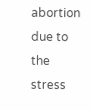abortion due to the stress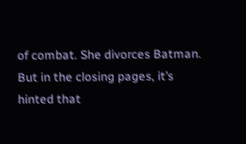of combat. She divorces Batman. But in the closing pages, it’s hinted that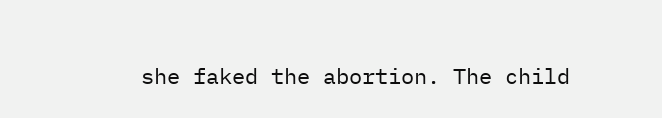she faked the abortion. The child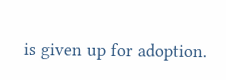is given up for adoption.